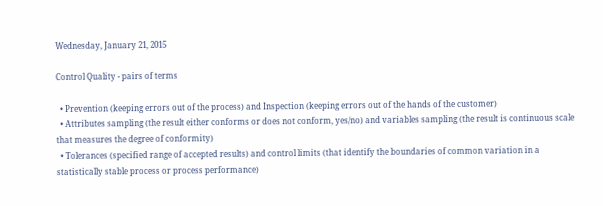Wednesday, January 21, 2015

Control Quality - pairs of terms

  • Prevention (keeping errors out of the process) and Inspection (keeping errors out of the hands of the customer)
  • Attributes sampling (the result either conforms or does not conform, yes/no) and variables sampling (the result is continuous scale that measures the degree of conformity)
  • Tolerances (specified range of accepted results) and control limits (that identify the boundaries of common variation in a statistically stable process or process performance)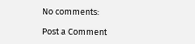No comments:

Post a Comment